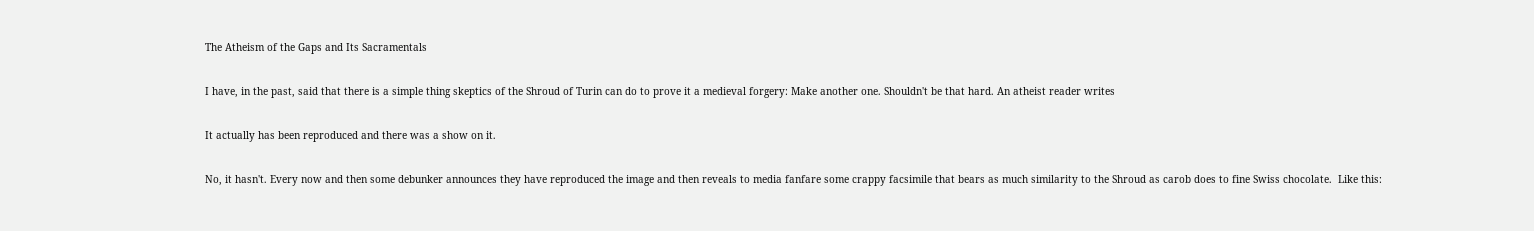The Atheism of the Gaps and Its Sacramentals

I have, in the past, said that there is a simple thing skeptics of the Shroud of Turin can do to prove it a medieval forgery: Make another one. Shouldn't be that hard. An atheist reader writes

It actually has been reproduced and there was a show on it.

No, it hasn't. Every now and then some debunker announces they have reproduced the image and then reveals to media fanfare some crappy facsimile that bears as much similarity to the Shroud as carob does to fine Swiss chocolate.  Like this: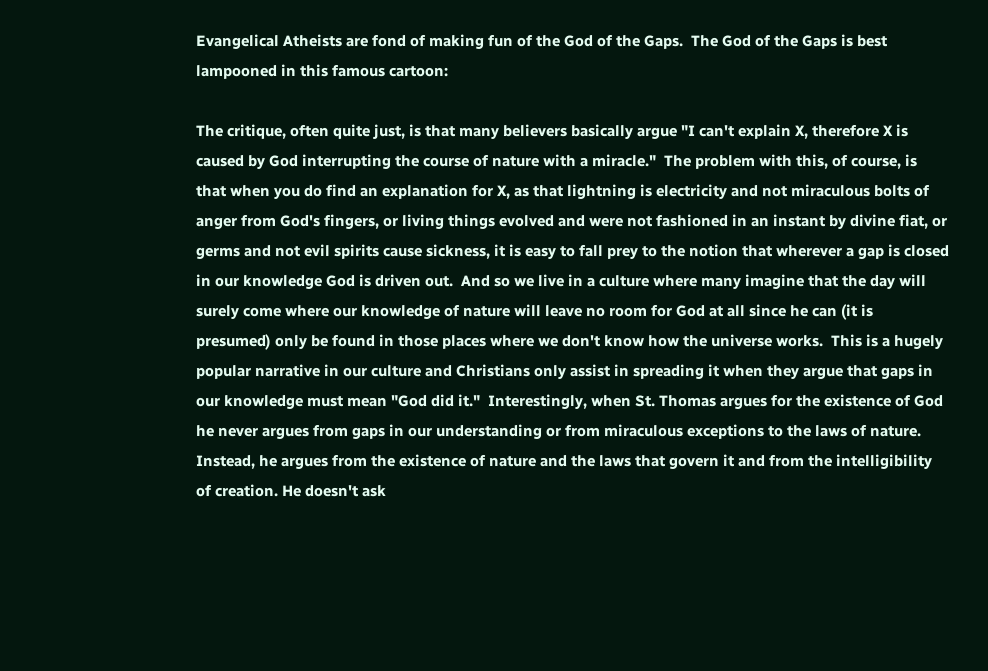Evangelical Atheists are fond of making fun of the God of the Gaps.  The God of the Gaps is best lampooned in this famous cartoon:

The critique, often quite just, is that many believers basically argue "I can't explain X, therefore X is caused by God interrupting the course of nature with a miracle."  The problem with this, of course, is that when you do find an explanation for X, as that lightning is electricity and not miraculous bolts of anger from God's fingers, or living things evolved and were not fashioned in an instant by divine fiat, or germs and not evil spirits cause sickness, it is easy to fall prey to the notion that wherever a gap is closed in our knowledge God is driven out.  And so we live in a culture where many imagine that the day will surely come where our knowledge of nature will leave no room for God at all since he can (it is presumed) only be found in those places where we don't know how the universe works.  This is a hugely popular narrative in our culture and Christians only assist in spreading it when they argue that gaps in our knowledge must mean "God did it."  Interestingly, when St. Thomas argues for the existence of God he never argues from gaps in our understanding or from miraculous exceptions to the laws of nature.  Instead, he argues from the existence of nature and the laws that govern it and from the intelligibility of creation. He doesn't ask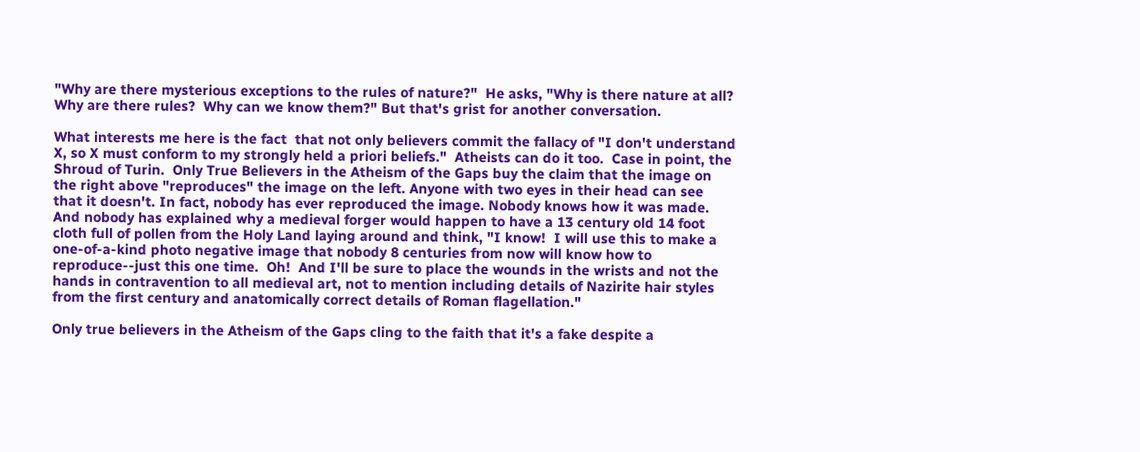"Why are there mysterious exceptions to the rules of nature?"  He asks, "Why is there nature at all?  Why are there rules?  Why can we know them?" But that's grist for another conversation.

What interests me here is the fact  that not only believers commit the fallacy of "I don't understand X, so X must conform to my strongly held a priori beliefs."  Atheists can do it too.  Case in point, the Shroud of Turin.  Only True Believers in the Atheism of the Gaps buy the claim that the image on the right above "reproduces" the image on the left. Anyone with two eyes in their head can see that it doesn't. In fact, nobody has ever reproduced the image. Nobody knows how it was made. And nobody has explained why a medieval forger would happen to have a 13 century old 14 foot cloth full of pollen from the Holy Land laying around and think, "I know!  I will use this to make a one-of-a-kind photo negative image that nobody 8 centuries from now will know how to reproduce--just this one time.  Oh!  And I'll be sure to place the wounds in the wrists and not the hands in contravention to all medieval art, not to mention including details of Nazirite hair styles from the first century and anatomically correct details of Roman flagellation."

Only true believers in the Atheism of the Gaps cling to the faith that it's a fake despite a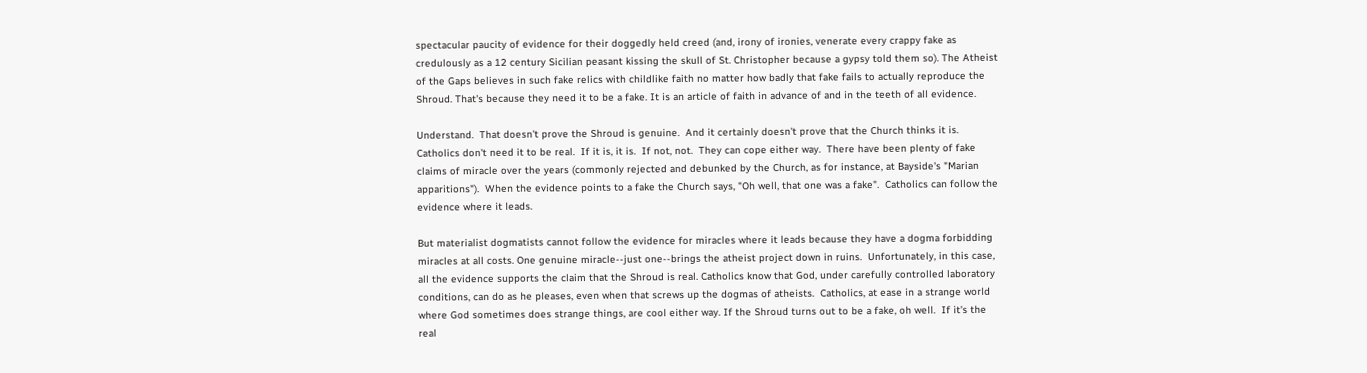spectacular paucity of evidence for their doggedly held creed (and, irony of ironies, venerate every crappy fake as credulously as a 12 century Sicilian peasant kissing the skull of St. Christopher because a gypsy told them so). The Atheist of the Gaps believes in such fake relics with childlike faith no matter how badly that fake fails to actually reproduce the Shroud. That's because they need it to be a fake. It is an article of faith in advance of and in the teeth of all evidence.

Understand.  That doesn't prove the Shroud is genuine.  And it certainly doesn't prove that the Church thinks it is.  Catholics don't need it to be real.  If it is, it is.  If not, not.  They can cope either way.  There have been plenty of fake claims of miracle over the years (commonly rejected and debunked by the Church, as for instance, at Bayside's "Marian apparitions").  When the evidence points to a fake the Church says, "Oh well, that one was a fake".  Catholics can follow the evidence where it leads.

But materialist dogmatists cannot follow the evidence for miracles where it leads because they have a dogma forbidding miracles at all costs. One genuine miracle--just one--brings the atheist project down in ruins.  Unfortunately, in this case, all the evidence supports the claim that the Shroud is real. Catholics know that God, under carefully controlled laboratory conditions, can do as he pleases, even when that screws up the dogmas of atheists.  Catholics, at ease in a strange world where God sometimes does strange things, are cool either way. If the Shroud turns out to be a fake, oh well.  If it's the real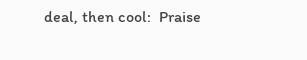deal, then cool:  Praise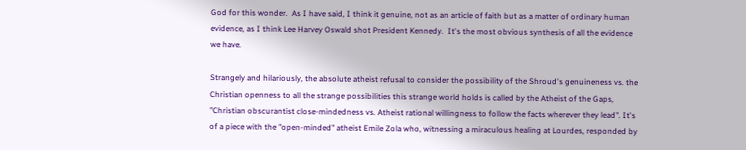God for this wonder.  As I have said, I think it genuine, not as an article of faith but as a matter of ordinary human evidence, as I think Lee Harvey Oswald shot President Kennedy.  It's the most obvious synthesis of all the evidence we have.

Strangely and hilariously, the absolute atheist refusal to consider the possibility of the Shroud's genuineness vs. the Christian openness to all the strange possibilities this strange world holds is called by the Atheist of the Gaps, "Christian obscurantist close-mindedness vs. Atheist rational willingness to follow the facts wherever they lead". It's of a piece with the "open-minded" atheist Emile Zola who, witnessing a miraculous healing at Lourdes, responded by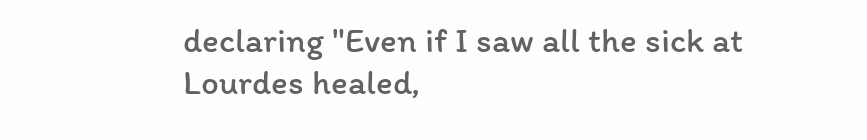declaring "Even if I saw all the sick at Lourdes healed,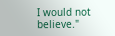I would not believe."